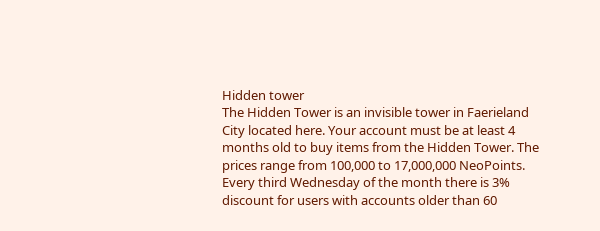Hidden tower
The Hidden Tower is an invisible tower in Faerieland City located here. Your account must be at least 4 months old to buy items from the Hidden Tower. The prices range from 100,000 to 17,000,000 NeoPoints. Every third Wednesday of the month there is 3% discount for users with accounts older than 60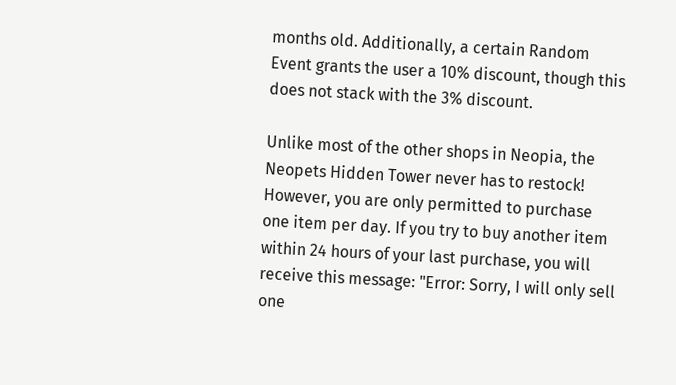months old. Additionally, a certain Random Event grants the user a 10% discount, though this does not stack with the 3% discount.

Unlike most of the other shops in Neopia, the Neopets Hidden Tower never has to restock! However, you are only permitted to purchase one item per day. If you try to buy another item within 24 hours of your last purchase, you will receive this message: "Error: Sorry, I will only sell one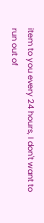item to you every 24 hours, I don't want to run out of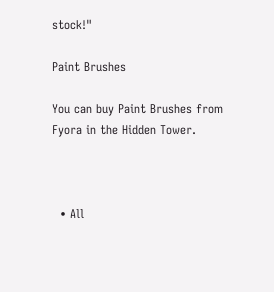stock!"

Paint Brushes

You can buy Paint Brushes from Fyora in the Hidden Tower.



  • All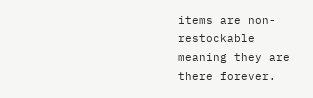items are non-restockable meaning they are there forever.